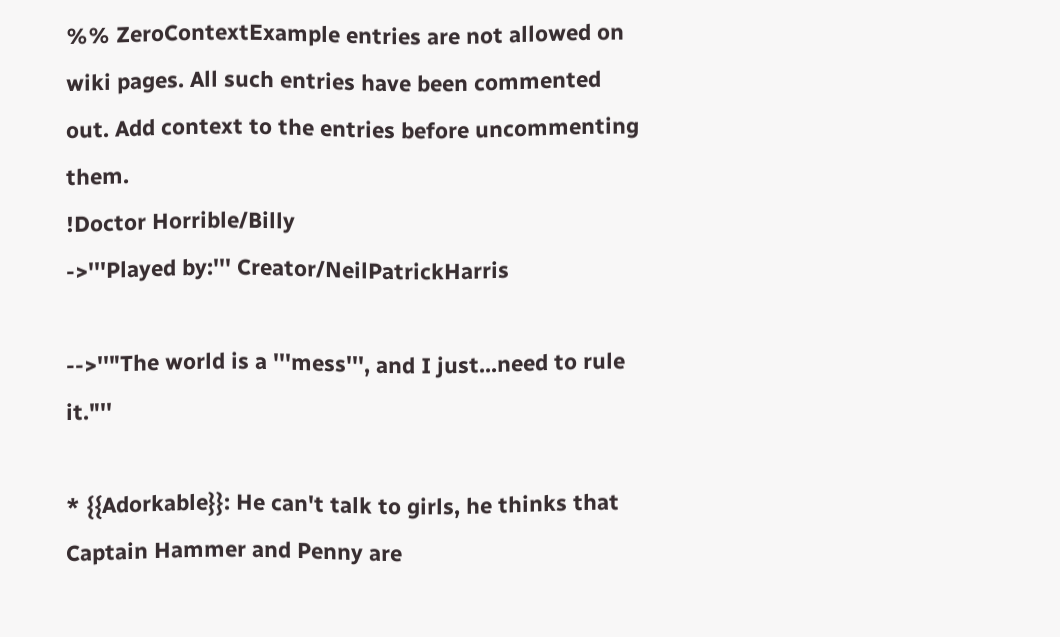%% ZeroContextExample entries are not allowed on wiki pages. All such entries have been commented out. Add context to the entries before uncommenting them.
!Doctor Horrible/Billy
->'''Played by:''' Creator/NeilPatrickHarris

-->''"The world is a '''mess''', and I just...need to rule it."''

* {{Adorkable}}: He can't talk to girls, he thinks that Captain Hammer and Penny are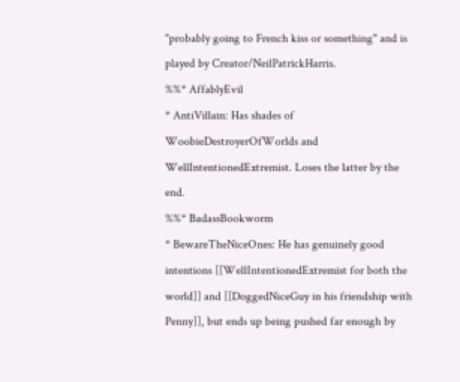"probably going to French kiss or something" and is played by Creator/NeilPatrickHarris.
%%* AffablyEvil
* AntiVillain: Has shades of WoobieDestroyerOfWorlds and WellIntentionedExtremist. Loses the latter by the end.
%%* BadassBookworm
* BewareTheNiceOnes: He has genuinely good intentions [[WellIntentionedExtremist for both the world]] and [[DoggedNiceGuy in his friendship with Penny]], but ends up being pushed far enough by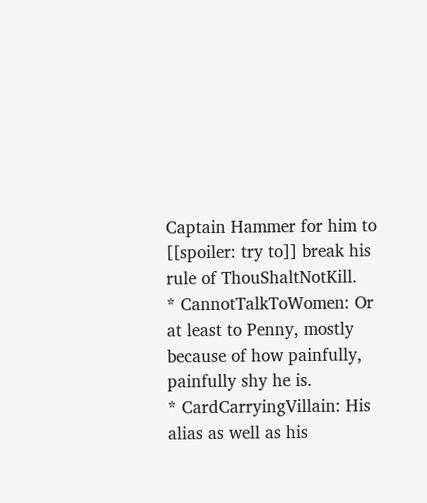Captain Hammer for him to [[spoiler: try to]] break his rule of ThouShaltNotKill.
* CannotTalkToWomen: Or at least to Penny, mostly because of how painfully, painfully shy he is.
* CardCarryingVillain: His alias as well as his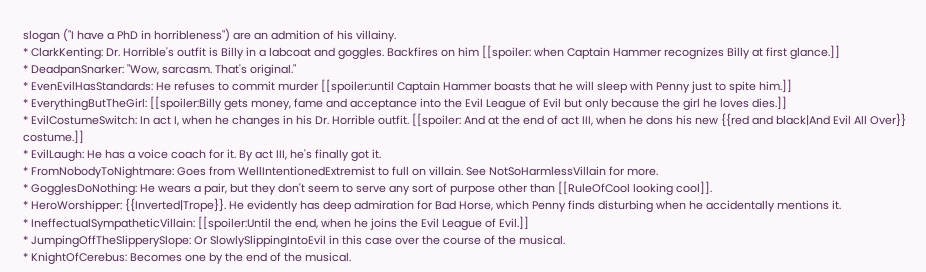slogan ("I have a PhD in horribleness") are an admition of his villainy.
* ClarkKenting: Dr. Horrible's outfit is Billy in a labcoat and goggles. Backfires on him [[spoiler: when Captain Hammer recognizes Billy at first glance.]]
* DeadpanSnarker: "Wow, sarcasm. That's original."
* EvenEvilHasStandards: He refuses to commit murder [[spoiler:until Captain Hammer boasts that he will sleep with Penny just to spite him.]]
* EverythingButTheGirl: [[spoiler:Billy gets money, fame and acceptance into the Evil League of Evil but only because the girl he loves dies.]]
* EvilCostumeSwitch: In act I, when he changes in his Dr. Horrible outfit. [[spoiler: And at the end of act III, when he dons his new {{red and black|And Evil All Over}} costume.]]
* EvilLaugh: He has a voice coach for it. By act III, he's finally got it.
* FromNobodyToNightmare: Goes from WellIntentionedExtremist to full on villain. See NotSoHarmlessVillain for more.
* GogglesDoNothing: He wears a pair, but they don't seem to serve any sort of purpose other than [[RuleOfCool looking cool]].
* HeroWorshipper: {{Inverted|Trope}}. He evidently has deep admiration for Bad Horse, which Penny finds disturbing when he accidentally mentions it.
* IneffectualSympatheticVillain: [[spoiler:Until the end, when he joins the Evil League of Evil.]]
* JumpingOffTheSlipperySlope: Or SlowlySlippingIntoEvil in this case over the course of the musical.
* KnightOfCerebus: Becomes one by the end of the musical.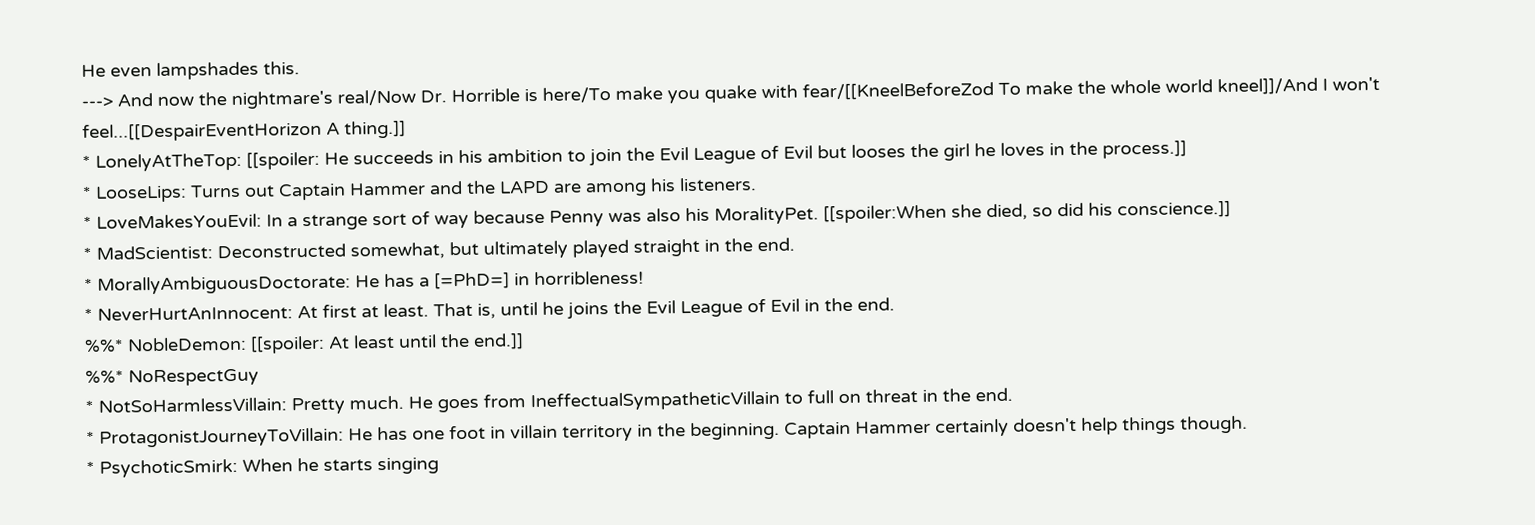He even lampshades this.
---> And now the nightmare's real/Now Dr. Horrible is here/To make you quake with fear/[[KneelBeforeZod To make the whole world kneel]]/And I won't feel...[[DespairEventHorizon A thing.]]
* LonelyAtTheTop: [[spoiler: He succeeds in his ambition to join the Evil League of Evil but looses the girl he loves in the process.]]
* LooseLips: Turns out Captain Hammer and the LAPD are among his listeners.
* LoveMakesYouEvil: In a strange sort of way because Penny was also his MoralityPet. [[spoiler:When she died, so did his conscience.]]
* MadScientist: Deconstructed somewhat, but ultimately played straight in the end.
* MorallyAmbiguousDoctorate: He has a [=PhD=] in horribleness!
* NeverHurtAnInnocent: At first at least. That is, until he joins the Evil League of Evil in the end.
%%* NobleDemon: [[spoiler: At least until the end.]]
%%* NoRespectGuy
* NotSoHarmlessVillain: Pretty much. He goes from IneffectualSympatheticVillain to full on threat in the end.
* ProtagonistJourneyToVillain: He has one foot in villain territory in the beginning. Captain Hammer certainly doesn't help things though.
* PsychoticSmirk: When he starts singing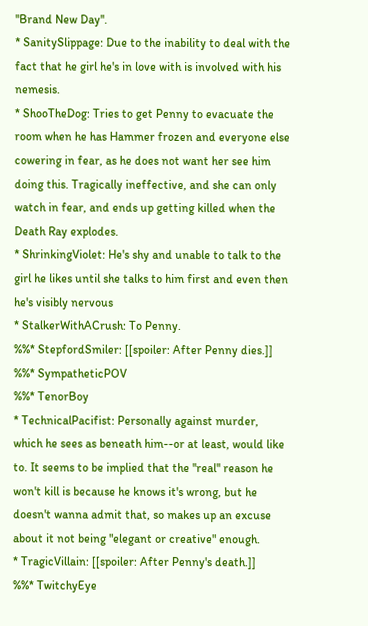''Brand New Day''.
* SanitySlippage: Due to the inability to deal with the fact that he girl he's in love with is involved with his nemesis.
* ShooTheDog: Tries to get Penny to evacuate the room when he has Hammer frozen and everyone else cowering in fear, as he does not want her see him doing this. Tragically ineffective, and she can only watch in fear, and ends up getting killed when the Death Ray explodes.
* ShrinkingViolet: He's shy and unable to talk to the girl he likes until she talks to him first and even then he's visibly nervous
* StalkerWithACrush: To Penny.
%%* StepfordSmiler: [[spoiler: After Penny dies.]]
%%* SympatheticPOV
%%* TenorBoy
* TechnicalPacifist: Personally against murder, which he sees as beneath him--or at least, would like to. It seems to be implied that the ''real'' reason he won't kill is because he knows it's wrong, but he doesn't wanna admit that, so makes up an excuse about it not being "elegant or creative" enough.
* TragicVillain: [[spoiler: After Penny's death.]]
%%* TwitchyEye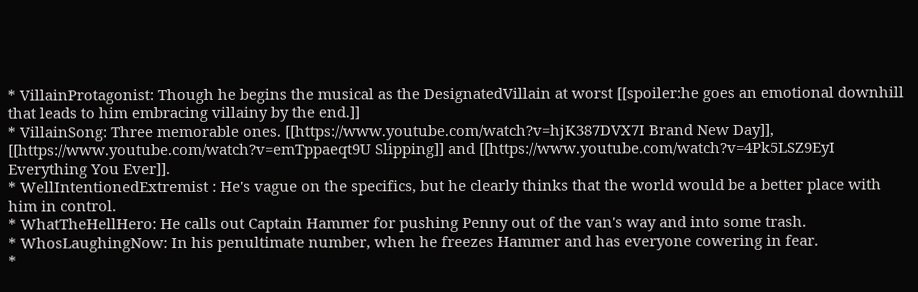* VillainProtagonist: Though he begins the musical as the DesignatedVillain at worst [[spoiler:he goes an emotional downhill that leads to him embracing villainy by the end.]]
* VillainSong: Three memorable ones. [[https://www.youtube.com/watch?v=hjK387DVX7I Brand New Day]], [[https://www.youtube.com/watch?v=emTppaeqt9U Slipping]] and [[https://www.youtube.com/watch?v=4Pk5LSZ9EyI Everything You Ever]].
* WellIntentionedExtremist : He's vague on the specifics, but he clearly thinks that the world would be a better place with him in control.
* WhatTheHellHero: He calls out Captain Hammer for pushing Penny out of the van's way and into some trash.
* WhosLaughingNow: In his penultimate number, when he freezes Hammer and has everyone cowering in fear.
*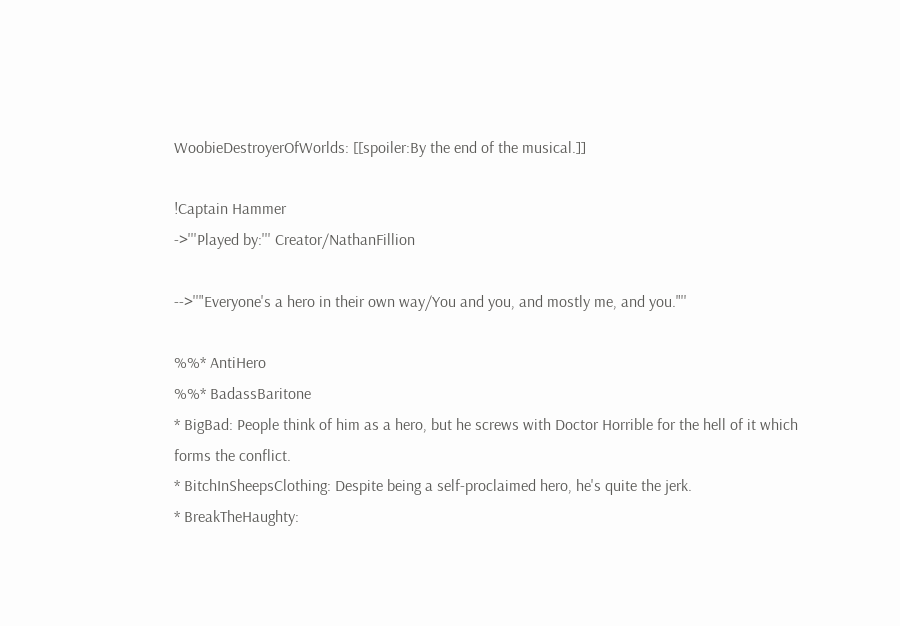WoobieDestroyerOfWorlds: [[spoiler:By the end of the musical.]]

!Captain Hammer
->'''Played by:''' Creator/NathanFillion

-->''"Everyone's a hero in their own way/You and you, and mostly me, and you."''

%%* AntiHero
%%* BadassBaritone
* BigBad: People think of him as a hero, but he screws with Doctor Horrible for the hell of it which forms the conflict.
* BitchInSheepsClothing: Despite being a self-proclaimed hero, he's quite the jerk.
* BreakTheHaughty: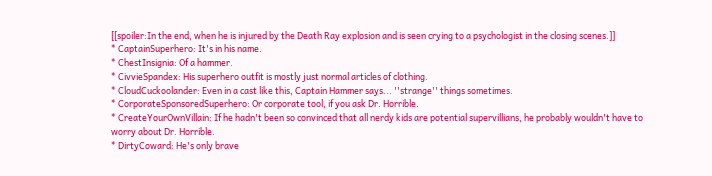[[spoiler:In the end, when he is injured by the Death Ray explosion and is seen crying to a psychologist in the closing scenes.]]
* CaptainSuperhero: It's in his name.
* ChestInsignia: Of a hammer.
* CivvieSpandex: His superhero outfit is mostly just normal articles of clothing.
* CloudCuckoolander: Even in a cast like this, Captain Hammer says... ''strange'' things sometimes.
* CorporateSponsoredSuperhero: Or corporate tool, if you ask Dr. Horrible.
* CreateYourOwnVillain: If he hadn't been so convinced that all nerdy kids are potential supervillians, he probably wouldn't have to worry about Dr. Horrible.
* DirtyCoward: He's only brave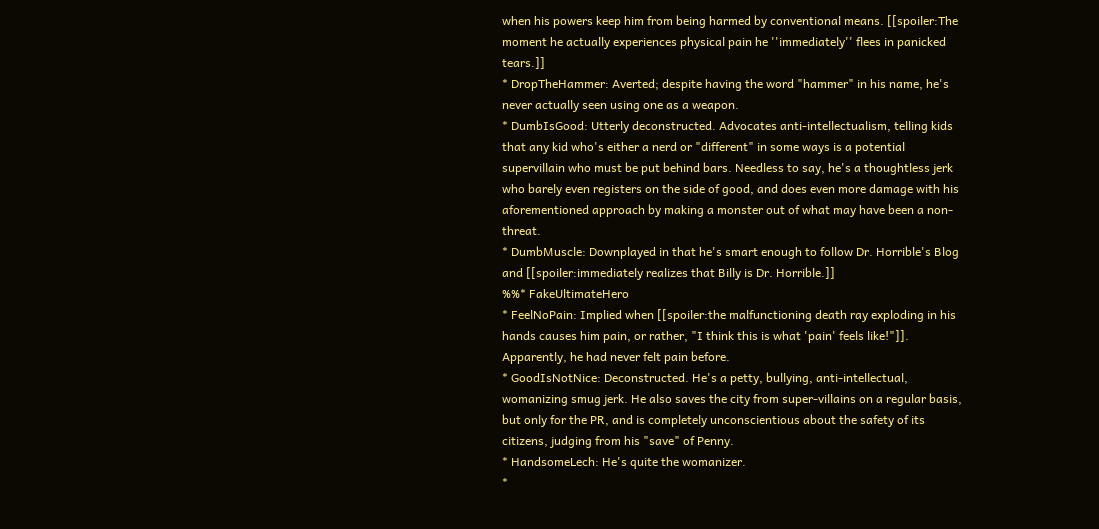when his powers keep him from being harmed by conventional means. [[spoiler:The moment he actually experiences physical pain he ''immediately'' flees in panicked tears.]]
* DropTheHammer: Averted; despite having the word "hammer" in his name, he's never actually seen using one as a weapon.
* DumbIsGood: Utterly deconstructed. Advocates anti-intellectualism, telling kids that any kid who's either a nerd or "different" in some ways is a potential supervillain who must be put behind bars. Needless to say, he's a thoughtless jerk who barely even registers on the side of good, and does even more damage with his aforementioned approach by making a monster out of what may have been a non-threat.
* DumbMuscle: Downplayed in that he's smart enough to follow Dr. Horrible's Blog and [[spoiler:immediately realizes that Billy is Dr. Horrible.]]
%%* FakeUltimateHero
* FeelNoPain: Implied when [[spoiler:the malfunctioning death ray exploding in his hands causes him pain, or rather, "I think this is what 'pain' feels like!"]]. Apparently, he had never felt pain before.
* GoodIsNotNice: Deconstructed. He's a petty, bullying, anti-intellectual, womanizing smug jerk. He also saves the city from super-villains on a regular basis, but only for the PR, and is completely unconscientious about the safety of its citizens, judging from his "save" of Penny.
* HandsomeLech: He's quite the womanizer.
*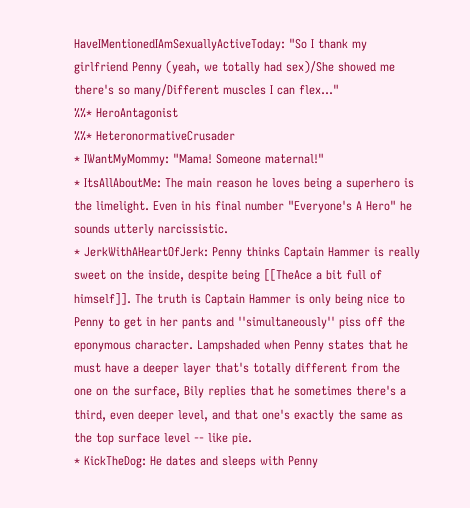HaveIMentionedIAmSexuallyActiveToday: "So I thank my girlfriend Penny (yeah, we totally had sex)/She showed me there's so many/Different muscles I can flex..."
%%* HeroAntagonist
%%* HeteronormativeCrusader
* IWantMyMommy: "Mama! Someone maternal!"
* ItsAllAboutMe: The main reason he loves being a superhero is the limelight. Even in his final number "Everyone's A Hero" he sounds utterly narcissistic.
* JerkWithAHeartOfJerk: Penny thinks Captain Hammer is really sweet on the inside, despite being [[TheAce a bit full of himself]]. The truth is Captain Hammer is only being nice to Penny to get in her pants and ''simultaneously'' piss off the eponymous character. Lampshaded when Penny states that he must have a deeper layer that's totally different from the one on the surface, Bily replies that he sometimes there's a third, even deeper level, and that one's exactly the same as the top surface level -- like pie.
* KickTheDog: He dates and sleeps with Penny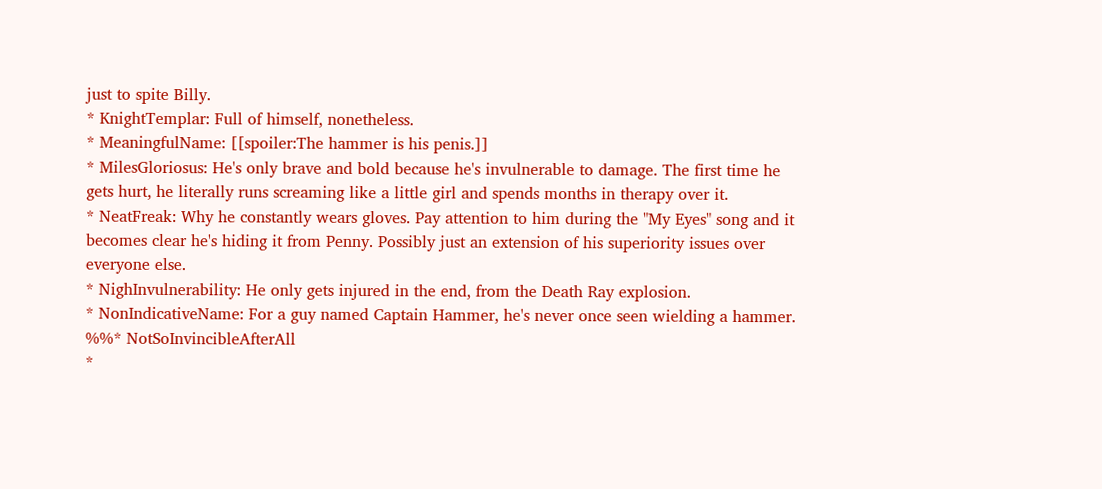just to spite Billy.
* KnightTemplar: Full of himself, nonetheless.
* MeaningfulName: [[spoiler:The hammer is his penis.]]
* MilesGloriosus: He's only brave and bold because he's invulnerable to damage. The first time he gets hurt, he literally runs screaming like a little girl and spends months in therapy over it.
* NeatFreak: Why he constantly wears gloves. Pay attention to him during the "My Eyes" song and it becomes clear he's hiding it from Penny. Possibly just an extension of his superiority issues over everyone else.
* NighInvulnerability: He only gets injured in the end, from the Death Ray explosion.
* NonIndicativeName: For a guy named Captain Hammer, he's never once seen wielding a hammer.
%%* NotSoInvincibleAfterAll
*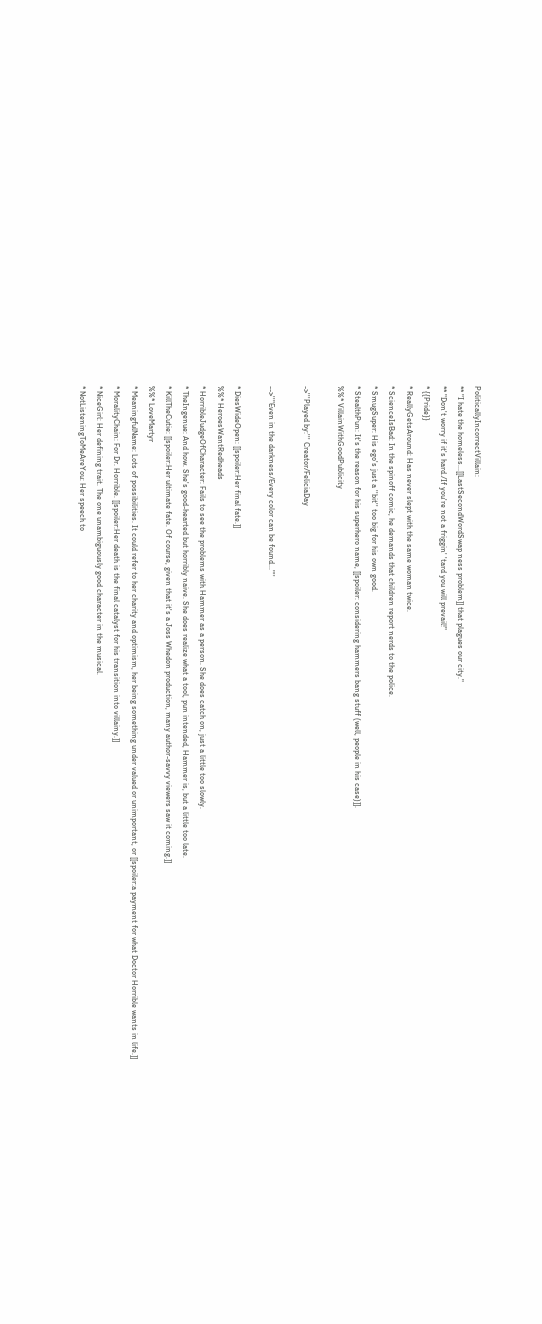PoliticallyIncorrectVillain:
** "I hate the homeless...[[LastSecondWordSwap ness problem]] that plagues our city."
** "Don't worry if it's hard./If you're not a friggin' 'tard you will prevail!"
* {{Pride}}
* ReallyGetsAround: Has never slept with the same woman twice.
* ScienceIsBad: In the spinoff comic, he demands that children report nerds to the police.
* SmugSuper: His ego's just a ''bit'' too big for his own good.
* StealthPun: It's the reason for his superhero name, [[spoiler: considering hammers bang stuff (well, people in his case)]].
%%* VillainWithGoodPublicity

->'''Played by:''' Creator/FeliciaDay

-->''"Even in the darkness/Every color can be found..."''

* DiesWideOpen: [[spoiler:Her final fate.]]
%%* HeroesWantRedheads
* HorribleJudgeOfCharacter: Fails to see the problems with Hammer as a person. She does catch on, just a little too slowly.
* TheIngenue: And how. She's good-hearted but horribly naive. She does realize what a tool, pun intended, Hammer is, but a little too late.
* KillTheCutie: [[spoiler:Her ultimate fate. Of course, given that it's a Joss Whedon production, many author-savvy viewers saw it coming.]]
%%* LoveMartyr
* MeaningfulName: Lots of possibilities. It could refer to her charity and optimism, her being something under valued or unimportant, or [[spoiler:a payment for what Doctor Horrible wants in life.]]
* MoralityChain: For Dr. Horrible. [[spoiler:Her death is the final catalyst for his transition into villainy.]]
* NiceGirl: Her defining trait. The one unambiguously good character in the musical.
* NotListeningToMeAreYou: Her speech to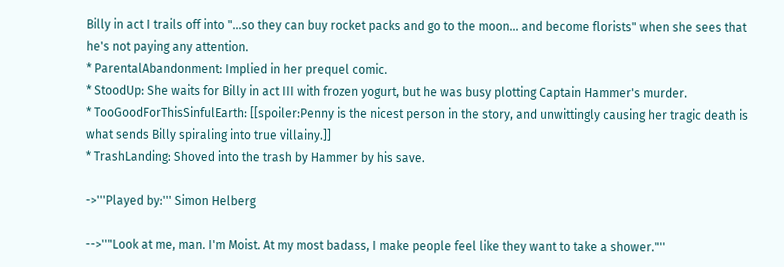Billy in act I trails off into "...so they can buy rocket packs and go to the moon... and become florists" when she sees that he's not paying any attention.
* ParentalAbandonment: Implied in her prequel comic.
* StoodUp: She waits for Billy in act III with frozen yogurt, but he was busy plotting Captain Hammer's murder.
* TooGoodForThisSinfulEarth: [[spoiler:Penny is the nicest person in the story, and unwittingly causing her tragic death is what sends Billy spiraling into true villainy.]]
* TrashLanding: Shoved into the trash by Hammer by his save.

->'''Played by:''' Simon Helberg

-->''"Look at me, man. I'm Moist. At my most badass, I make people feel like they want to take a shower."''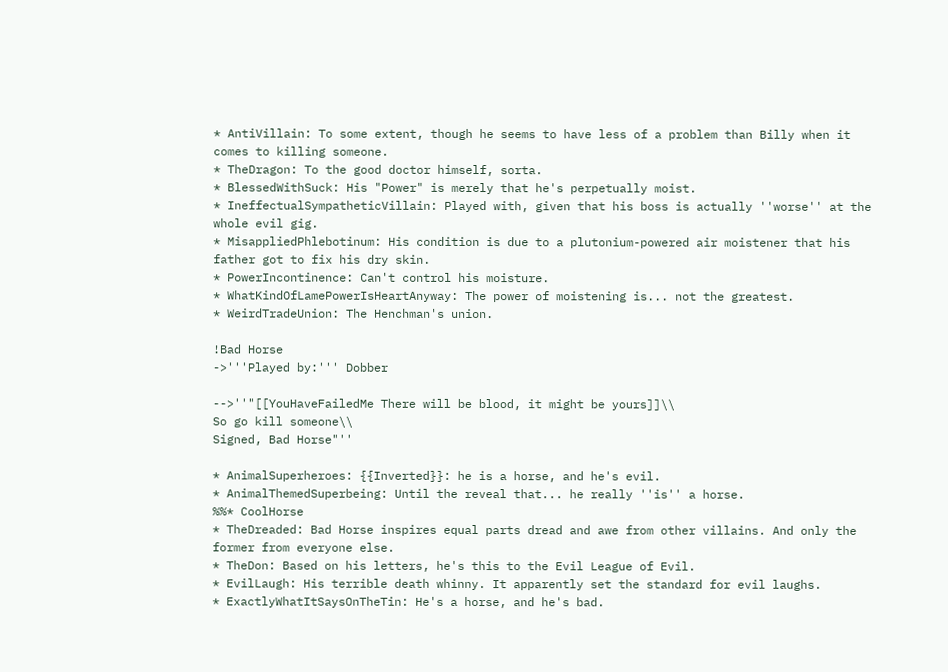* AntiVillain: To some extent, though he seems to have less of a problem than Billy when it comes to killing someone.
* TheDragon: To the good doctor himself, sorta.
* BlessedWithSuck: His "Power" is merely that he's perpetually moist.
* IneffectualSympatheticVillain: Played with, given that his boss is actually ''worse'' at the whole evil gig.
* MisappliedPhlebotinum: His condition is due to a plutonium-powered air moistener that his father got to fix his dry skin.
* PowerIncontinence: Can't control his moisture.
* WhatKindOfLamePowerIsHeartAnyway: The power of moistening is... not the greatest.
* WeirdTradeUnion: The Henchman's union.

!Bad Horse
->'''Played by:''' Dobber

-->''"[[YouHaveFailedMe There will be blood, it might be yours]]\\
So go kill someone\\
Signed, Bad Horse"''

* AnimalSuperheroes: {{Inverted}}: he is a horse, and he's evil.
* AnimalThemedSuperbeing: Until the reveal that... he really ''is'' a horse.
%%* CoolHorse
* TheDreaded: Bad Horse inspires equal parts dread and awe from other villains. And only the former from everyone else.
* TheDon: Based on his letters, he's this to the Evil League of Evil.
* EvilLaugh: His terrible death whinny. It apparently set the standard for evil laughs.
* ExactlyWhatItSaysOnTheTin: He's a horse, and he's bad.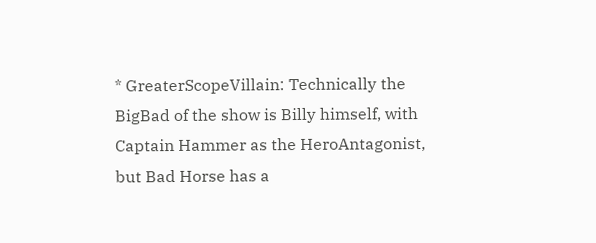* GreaterScopeVillain: Technically the BigBad of the show is Billy himself, with Captain Hammer as the HeroAntagonist, but Bad Horse has a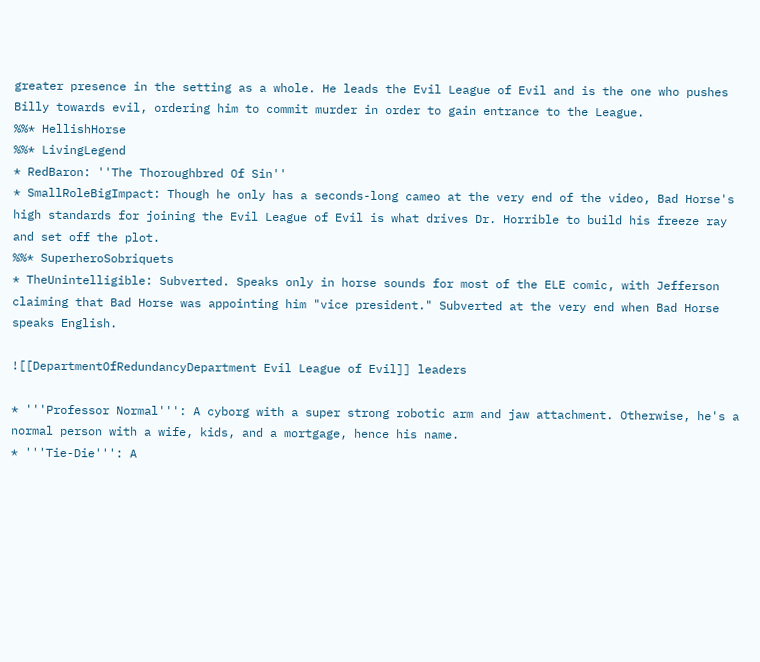greater presence in the setting as a whole. He leads the Evil League of Evil and is the one who pushes Billy towards evil, ordering him to commit murder in order to gain entrance to the League.
%%* HellishHorse
%%* LivingLegend
* RedBaron: ''The Thoroughbred Of Sin''
* SmallRoleBigImpact: Though he only has a seconds-long cameo at the very end of the video, Bad Horse's high standards for joining the Evil League of Evil is what drives Dr. Horrible to build his freeze ray and set off the plot.
%%* SuperheroSobriquets
* TheUnintelligible: Subverted. Speaks only in horse sounds for most of the ELE comic, with Jefferson claiming that Bad Horse was appointing him "vice president." Subverted at the very end when Bad Horse speaks English.

![[DepartmentOfRedundancyDepartment Evil League of Evil]] leaders

* '''Professor Normal''': A cyborg with a super strong robotic arm and jaw attachment. Otherwise, he's a normal person with a wife, kids, and a mortgage, hence his name.
* '''Tie-Die''': A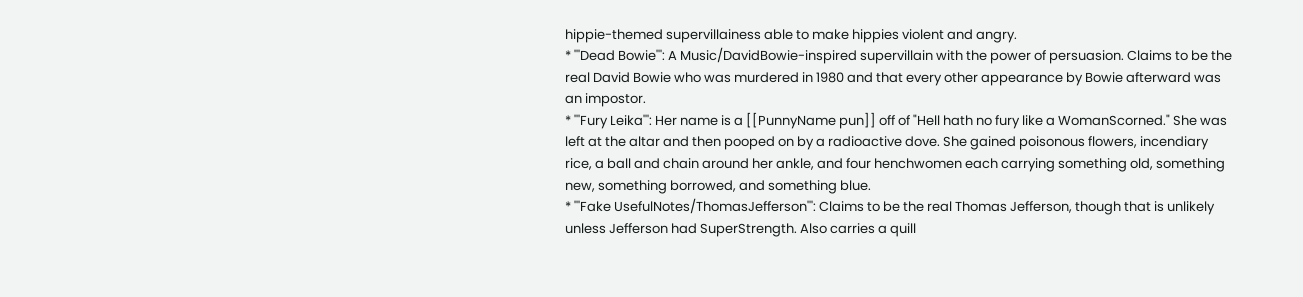hippie-themed supervillainess able to make hippies violent and angry.
* '''Dead Bowie''': A Music/DavidBowie-inspired supervillain with the power of persuasion. Claims to be the real David Bowie who was murdered in 1980 and that every other appearance by Bowie afterward was an impostor.
* '''Fury Leika''': Her name is a [[PunnyName pun]] off of "Hell hath no fury like a WomanScorned." She was left at the altar and then pooped on by a radioactive dove. She gained poisonous flowers, incendiary rice, a ball and chain around her ankle, and four henchwomen each carrying something old, something new, something borrowed, and something blue.
* '''Fake UsefulNotes/ThomasJefferson''': Claims to be the real Thomas Jefferson, though that is unlikely unless Jefferson had SuperStrength. Also carries a quill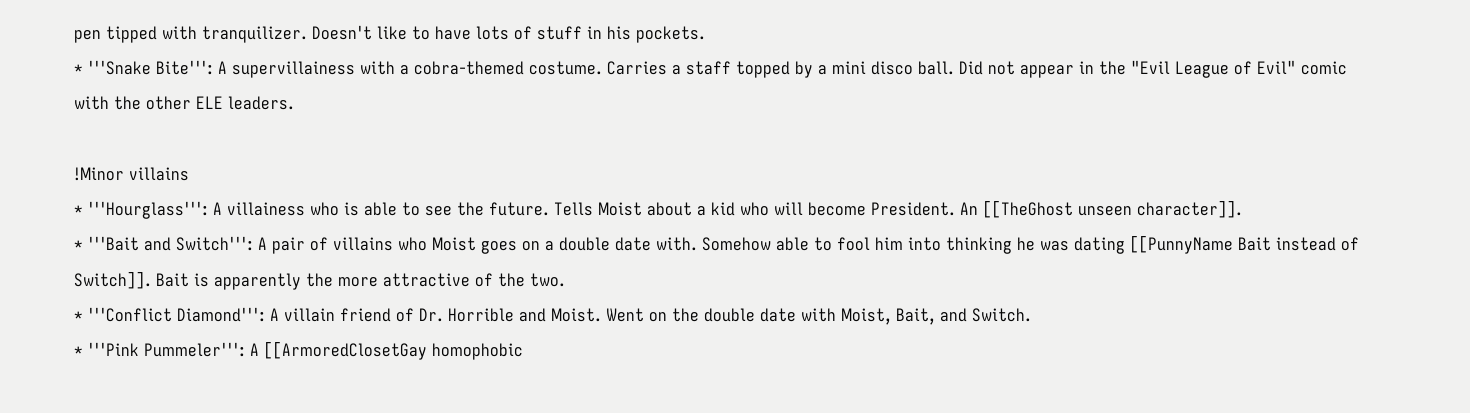pen tipped with tranquilizer. Doesn't like to have lots of stuff in his pockets.
* '''Snake Bite''': A supervillainess with a cobra-themed costume. Carries a staff topped by a mini disco ball. Did not appear in the "Evil League of Evil" comic with the other ELE leaders.

!Minor villains
* '''Hourglass''': A villainess who is able to see the future. Tells Moist about a kid who will become President. An [[TheGhost unseen character]].
* '''Bait and Switch''': A pair of villains who Moist goes on a double date with. Somehow able to fool him into thinking he was dating [[PunnyName Bait instead of Switch]]. Bait is apparently the more attractive of the two.
* '''Conflict Diamond''': A villain friend of Dr. Horrible and Moist. Went on the double date with Moist, Bait, and Switch.
* '''Pink Pummeler''': A [[ArmoredClosetGay homophobic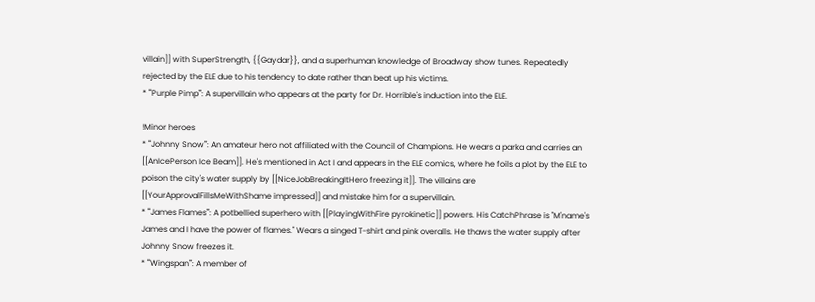villain]] with SuperStrength, {{Gaydar}}, and a superhuman knowledge of Broadway show tunes. Repeatedly rejected by the ELE due to his tendency to date rather than beat up his victims.
* '''Purple Pimp''': A supervillain who appears at the party for Dr. Horrible's induction into the ELE.

!Minor heroes
* '''Johnny Snow''': An amateur hero not affiliated with the Council of Champions. He wears a parka and carries an [[AnIcePerson Ice Beam]]. He's mentioned in Act I and appears in the ELE comics, where he foils a plot by the ELE to poison the city's water supply by [[NiceJobBreakingItHero freezing it]]. The villains are [[YourApprovalFillsMeWithShame impressed]] and mistake him for a supervillain.
* '''James Flames''': A potbellied superhero with [[PlayingWithFire pyrokinetic]] powers. His CatchPhrase is "M'name's James and I have the power of flames." Wears a singed T-shirt and pink overalls. He thaws the water supply after Johnny Snow freezes it.
* '''Wingspan''': A member of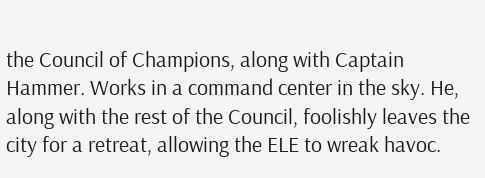the Council of Champions, along with Captain Hammer. Works in a command center in the sky. He, along with the rest of the Council, foolishly leaves the city for a retreat, allowing the ELE to wreak havoc.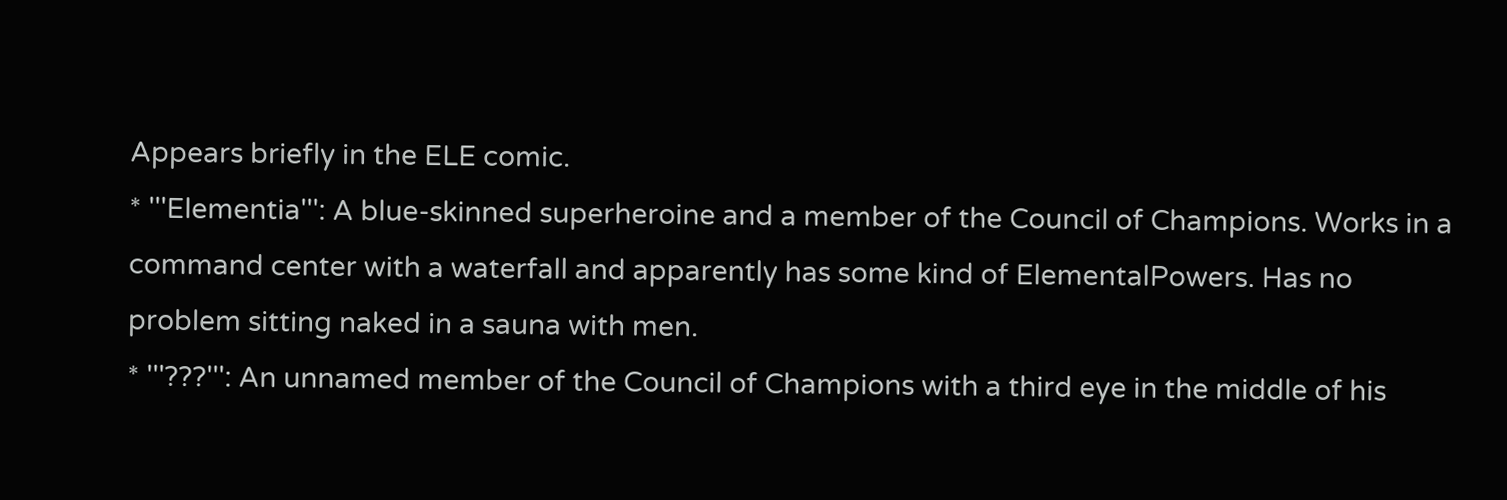Appears briefly in the ELE comic.
* '''Elementia''': A blue-skinned superheroine and a member of the Council of Champions. Works in a command center with a waterfall and apparently has some kind of ElementalPowers. Has no problem sitting naked in a sauna with men.
* '''???''': An unnamed member of the Council of Champions with a third eye in the middle of his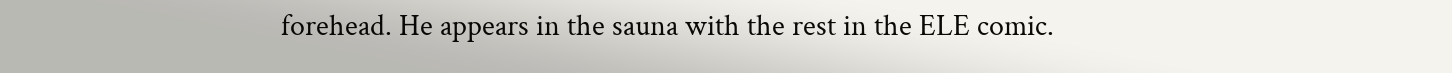forehead. He appears in the sauna with the rest in the ELE comic.